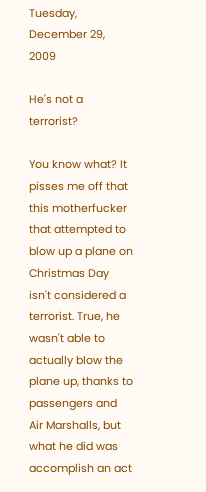Tuesday, December 29, 2009

He's not a terrorist?

You know what? It pisses me off that this motherfucker that attempted to blow up a plane on Christmas Day isn't considered a terrorist. True, he wasn't able to actually blow the plane up, thanks to passengers and Air Marshalls, but what he did was accomplish an act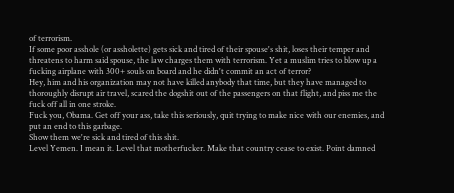of terrorism.
If some poor asshole (or assholette) gets sick and tired of their spouse's shit, loses their temper and threatens to harm said spouse, the law charges them with terrorism. Yet a muslim tries to blow up a fucking airplane with 300+ souls on board and he didn't commit an act of terror?
Hey, him and his organization may not have killed anybody that time, but they have managed to thoroughly disrupt air travel, scared the dogshit out of the passengers on that flight, and piss me the fuck off all in one stroke.
Fuck you, Obama. Get off your ass, take this seriously, quit trying to make nice with our enemies, and put an end to this garbage.
Show them we're sick and tired of this shit.
Level Yemen. I mean it. Level that motherfucker. Make that country cease to exist. Point damned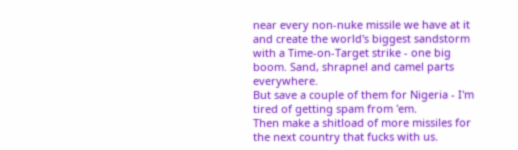near every non-nuke missile we have at it and create the world's biggest sandstorm with a Time-on-Target strike - one big boom. Sand, shrapnel and camel parts everywhere.
But save a couple of them for Nigeria - I'm tired of getting spam from 'em.
Then make a shitload of more missiles for the next country that fucks with us.